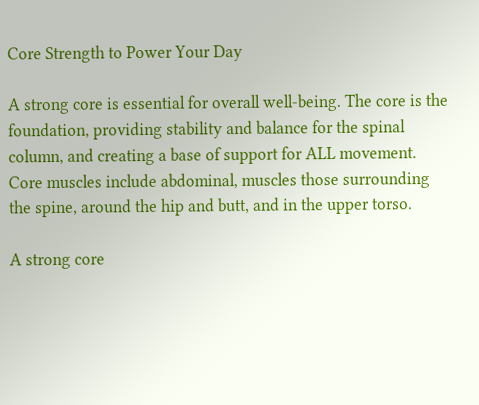Core Strength to Power Your Day

A strong core is essential for overall well-being. The core is the foundation, providing stability and balance for the spinal column, and creating a base of support for ALL movement. Core muscles include abdominal, muscles those surrounding the spine, around the hip and butt, and in the upper torso.

A strong core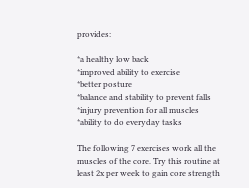provides:

*a healthy low back
*improved ability to exercise
*better posture
*balance and stability to prevent falls
*injury prevention for all muscles
*ability to do everyday tasks

The following 7 exercises work all the muscles of the core. Try this routine at least 2x per week to gain core strength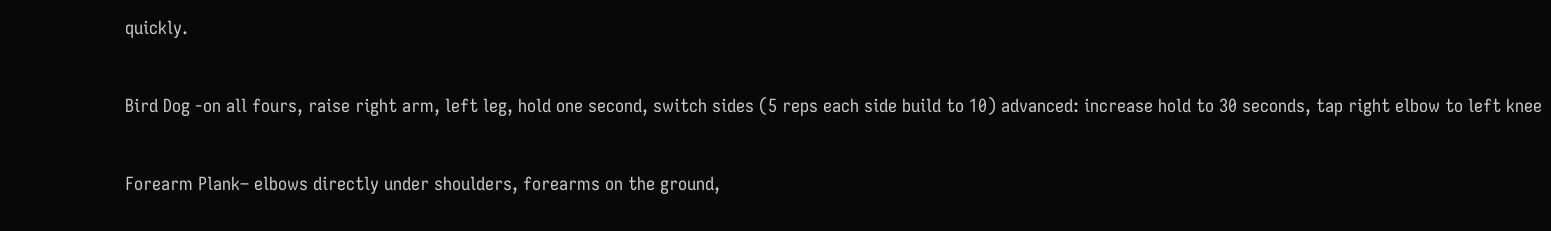quickly.

Bird Dog -on all fours, raise right arm, left leg, hold one second, switch sides (5 reps each side build to 10) advanced: increase hold to 30 seconds, tap right elbow to left knee

Forearm Plank– elbows directly under shoulders, forearms on the ground,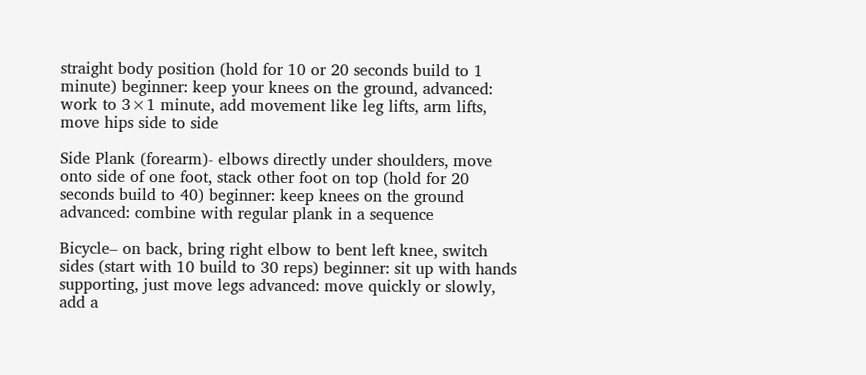straight body position (hold for 10 or 20 seconds build to 1 minute) beginner: keep your knees on the ground, advanced: work to 3×1 minute, add movement like leg lifts, arm lifts, move hips side to side

Side Plank (forearm)- elbows directly under shoulders, move onto side of one foot, stack other foot on top (hold for 20 seconds build to 40) beginner: keep knees on the ground advanced: combine with regular plank in a sequence

Bicycle– on back, bring right elbow to bent left knee, switch sides (start with 10 build to 30 reps) beginner: sit up with hands supporting, just move legs advanced: move quickly or slowly, add a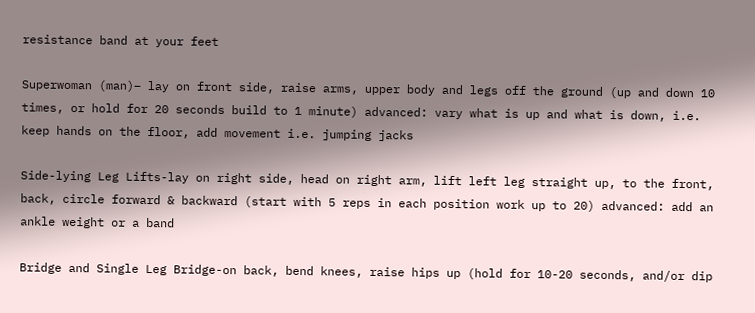resistance band at your feet

Superwoman (man)– lay on front side, raise arms, upper body and legs off the ground (up and down 10 times, or hold for 20 seconds build to 1 minute) advanced: vary what is up and what is down, i.e. keep hands on the floor, add movement i.e. jumping jacks

Side-lying Leg Lifts-lay on right side, head on right arm, lift left leg straight up, to the front, back, circle forward & backward (start with 5 reps in each position work up to 20) advanced: add an ankle weight or a band

Bridge and Single Leg Bridge-on back, bend knees, raise hips up (hold for 10-20 seconds, and/or dip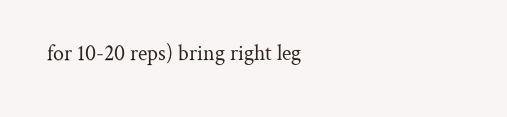for 10-20 reps) bring right leg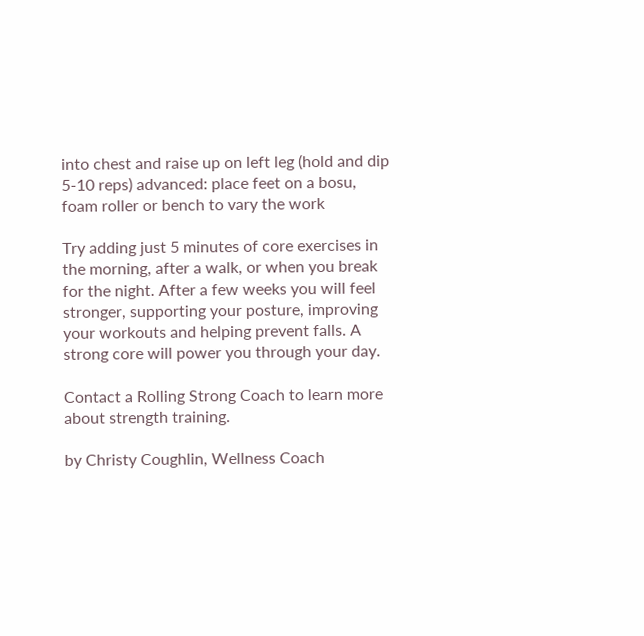into chest and raise up on left leg (hold and dip 5-10 reps) advanced: place feet on a bosu, foam roller or bench to vary the work

Try adding just 5 minutes of core exercises in the morning, after a walk, or when you break for the night. After a few weeks you will feel stronger, supporting your posture, improving your workouts and helping prevent falls. A strong core will power you through your day.

Contact a Rolling Strong Coach to learn more about strength training.

by Christy Coughlin, Wellness Coach